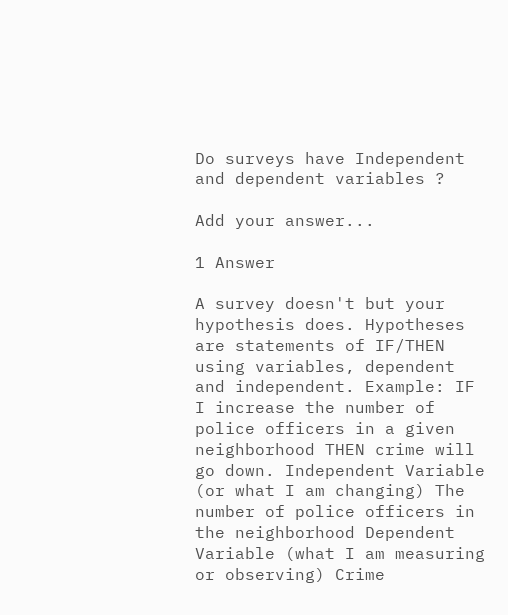Do surveys have Independent and dependent variables ?

Add your answer...

1 Answer

A survey doesn't but your hypothesis does. Hypotheses are statements of IF/THEN using variables, dependent and independent. Example: IF I increase the number of police officers in a given neighborhood THEN crime will go down. Independent Variable (or what I am changing) The number of police officers in the neighborhood Dependent Variable (what I am measuring or observing) Crime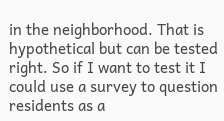in the neighborhood. That is hypothetical but can be tested right. So if I want to test it I could use a survey to question residents as a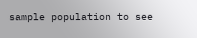sample population to see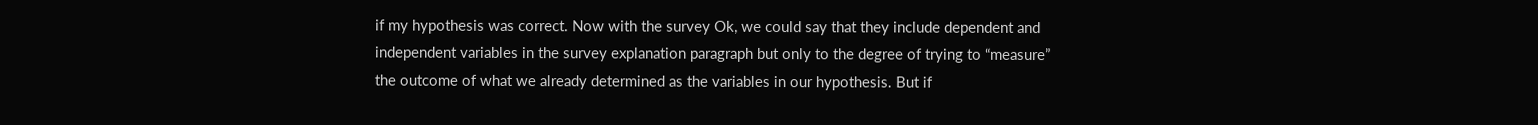if my hypothesis was correct. Now with the survey Ok, we could say that they include dependent and independent variables in the survey explanation paragraph but only to the degree of trying to “measure” the outcome of what we already determined as the variables in our hypothesis. But if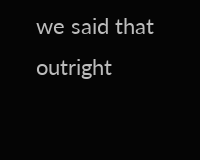we said that outright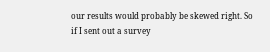our results would probably be skewed right. So if I sent out a survey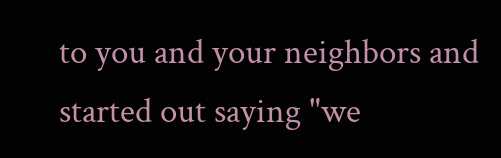to you and your neighbors and started out saying "we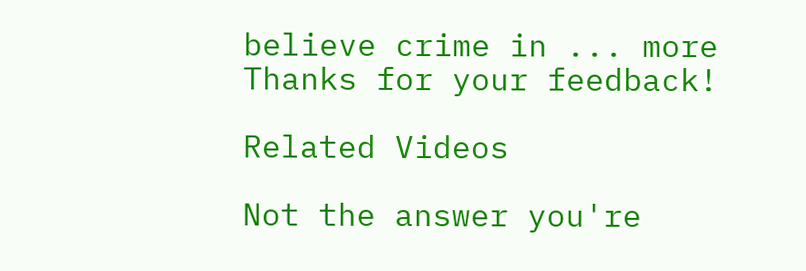believe crime in ... more
Thanks for your feedback!

Related Videos

Not the answer you're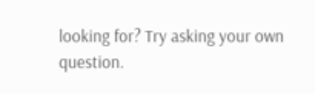looking for? Try asking your own question.